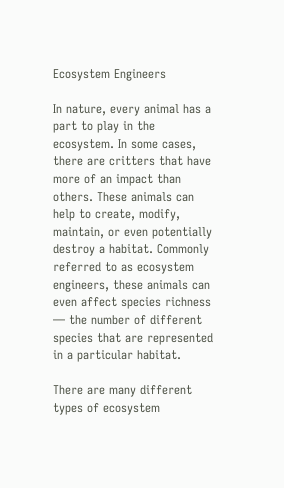Ecosystem Engineers

In nature, every animal has a part to play in the ecosystem. In some cases, there are critters that have more of an impact than others. These animals can help to create, modify, maintain, or even potentially destroy a habitat. Commonly referred to as ecosystem engineers, these animals can even affect species richness — the number of different species that are represented in a particular habitat.

There are many different types of ecosystem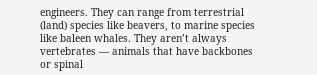engineers. They can range from terrestrial (land) species like beavers, to marine species like baleen whales. They aren’t always vertebrates — animals that have backbones or spinal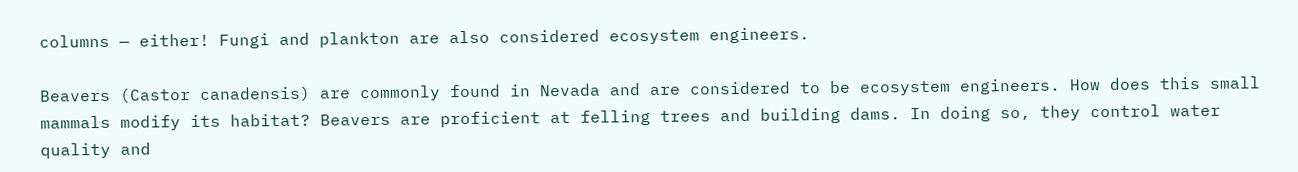columns — either! Fungi and plankton are also considered ecosystem engineers.

Beavers (Castor canadensis) are commonly found in Nevada and are considered to be ecosystem engineers. How does this small mammals modify its habitat? Beavers are proficient at felling trees and building dams. In doing so, they control water quality and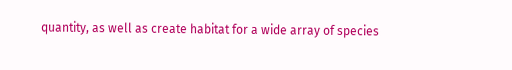quantity, as well as create habitat for a wide array of species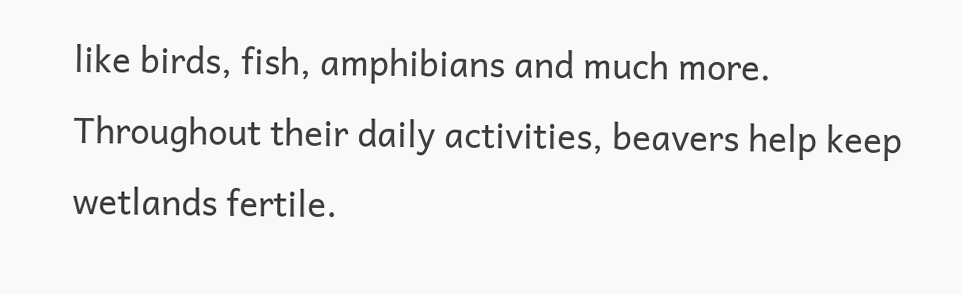like birds, fish, amphibians and much more. Throughout their daily activities, beavers help keep wetlands fertile.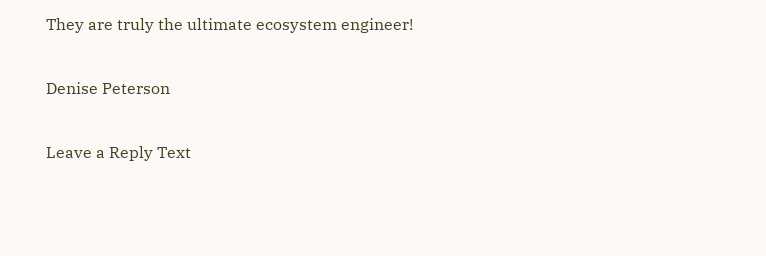They are truly the ultimate ecosystem engineer!

Denise Peterson

Leave a Reply Text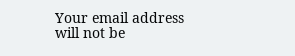Your email address will not be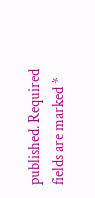published. Required fields are marked *